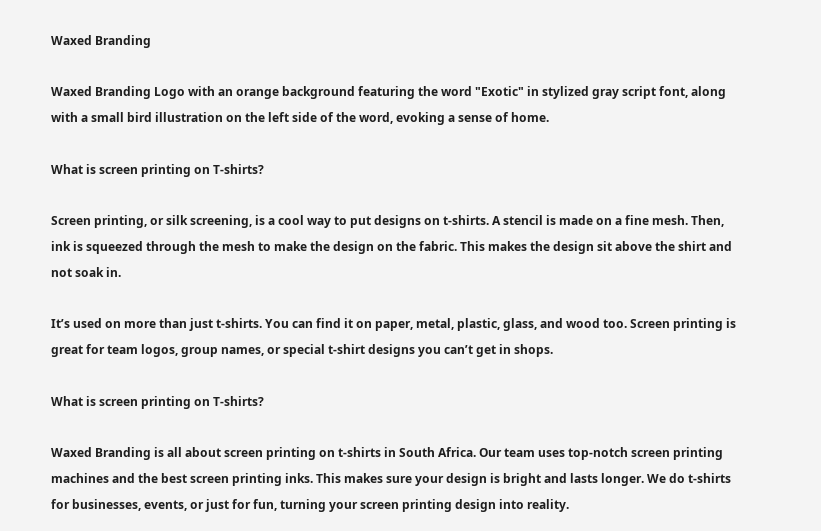Waxed Branding

Waxed Branding Logo with an orange background featuring the word "Exotic" in stylized gray script font, along with a small bird illustration on the left side of the word, evoking a sense of home.

What is screen printing on T-shirts?

Screen printing, or silk screening, is a cool way to put designs on t-shirts. A stencil is made on a fine mesh. Then, ink is squeezed through the mesh to make the design on the fabric. This makes the design sit above the shirt and not soak in.

It’s used on more than just t-shirts. You can find it on paper, metal, plastic, glass, and wood too. Screen printing is great for team logos, group names, or special t-shirt designs you can’t get in shops.

What is screen printing on T-shirts?

Waxed Branding is all about screen printing on t-shirts in South Africa. Our team uses top-notch screen printing machines and the best screen printing inks. This makes sure your design is bright and lasts longer. We do t-shirts for businesses, events, or just for fun, turning your screen printing design into reality.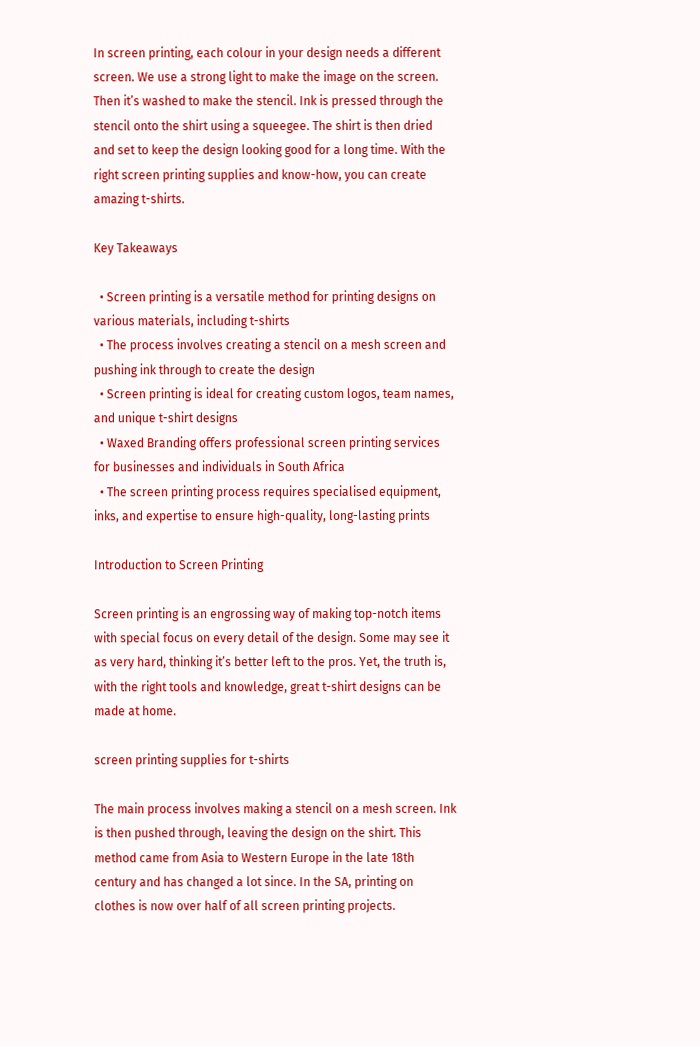In screen printing, each colour in your design needs a different screen. We use a strong light to make the image on the screen. Then it’s washed to make the stencil. Ink is pressed through the stencil onto the shirt using a squeegee. The shirt is then dried and set to keep the design looking good for a long time. With the right screen printing supplies and know-how, you can create amazing t-shirts.

Key Takeaways

  • Screen printing is a versatile method for printing designs on various materials, including t-shirts
  • The process involves creating a stencil on a mesh screen and pushing ink through to create the design
  • Screen printing is ideal for creating custom logos, team names, and unique t-shirt designs
  • Waxed Branding offers professional screen printing services for businesses and individuals in South Africa
  • The screen printing process requires specialised equipment, inks, and expertise to ensure high-quality, long-lasting prints

Introduction to Screen Printing

Screen printing is an engrossing way of making top-notch items with special focus on every detail of the design. Some may see it as very hard, thinking it’s better left to the pros. Yet, the truth is, with the right tools and knowledge, great t-shirt designs can be made at home.

screen printing supplies for t-shirts

The main process involves making a stencil on a mesh screen. Ink is then pushed through, leaving the design on the shirt. This method came from Asia to Western Europe in the late 18th century and has changed a lot since. In the SA, printing on clothes is now over half of all screen printing projects.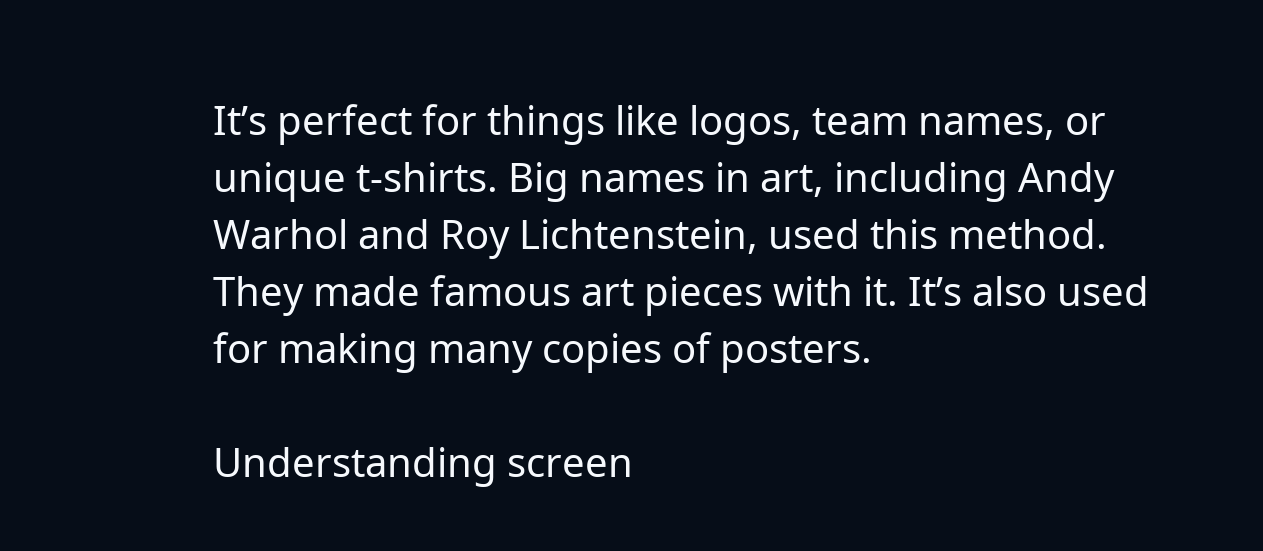It’s perfect for things like logos, team names, or unique t-shirts. Big names in art, including Andy Warhol and Roy Lichtenstein, used this method. They made famous art pieces with it. It’s also used for making many copies of posters.

Understanding screen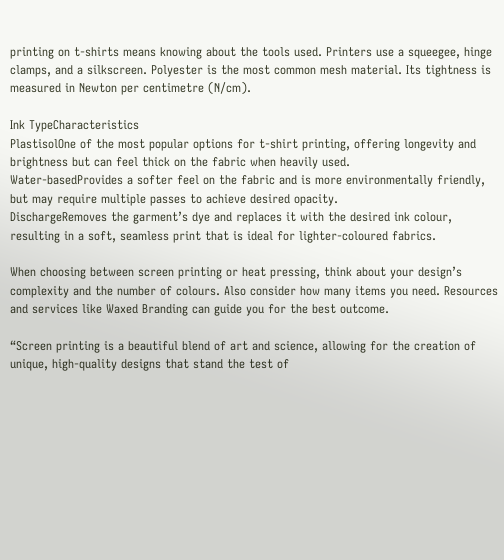printing on t-shirts means knowing about the tools used. Printers use a squeegee, hinge clamps, and a silkscreen. Polyester is the most common mesh material. Its tightness is measured in Newton per centimetre (N/cm).

Ink TypeCharacteristics
PlastisolOne of the most popular options for t-shirt printing, offering longevity and brightness but can feel thick on the fabric when heavily used.
Water-basedProvides a softer feel on the fabric and is more environmentally friendly, but may require multiple passes to achieve desired opacity.
DischargeRemoves the garment’s dye and replaces it with the desired ink colour, resulting in a soft, seamless print that is ideal for lighter-coloured fabrics.

When choosing between screen printing or heat pressing, think about your design’s complexity and the number of colours. Also consider how many items you need. Resources and services like Waxed Branding can guide you for the best outcome.

“Screen printing is a beautiful blend of art and science, allowing for the creation of unique, high-quality designs that stand the test of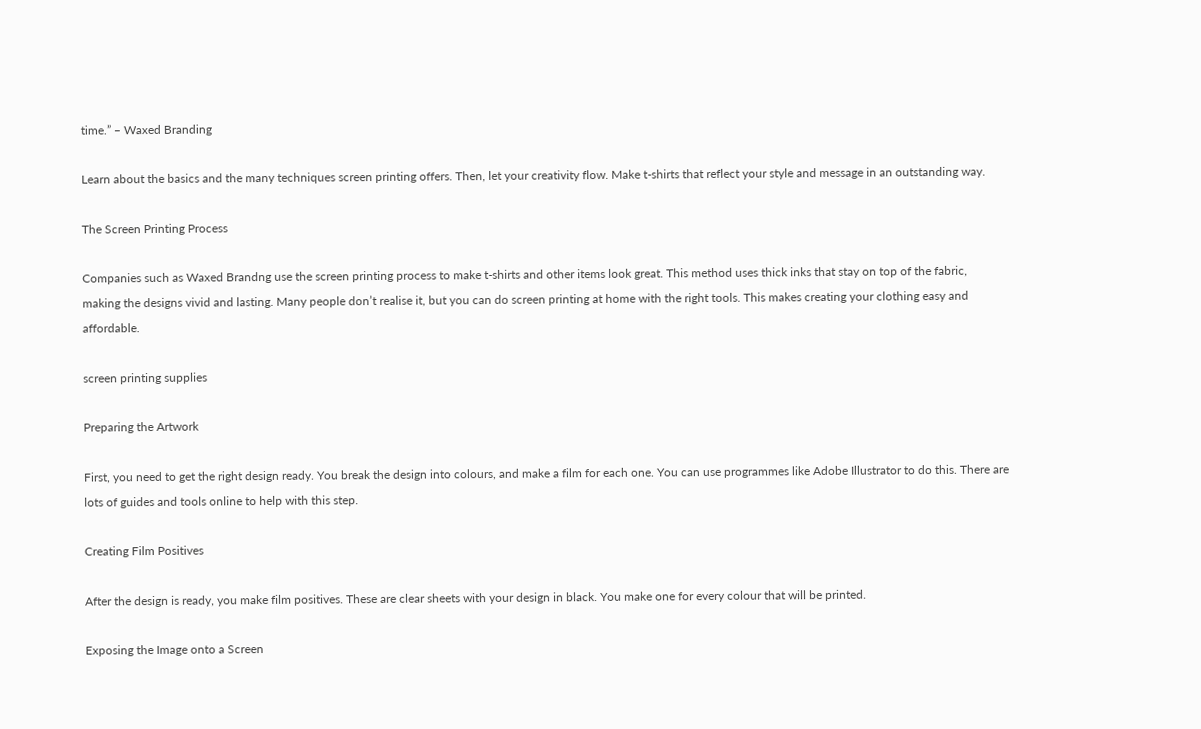time.” – Waxed Branding

Learn about the basics and the many techniques screen printing offers. Then, let your creativity flow. Make t-shirts that reflect your style and message in an outstanding way.

The Screen Printing Process

Companies such as Waxed Brandng use the screen printing process to make t-shirts and other items look great. This method uses thick inks that stay on top of the fabric, making the designs vivid and lasting. Many people don’t realise it, but you can do screen printing at home with the right tools. This makes creating your clothing easy and affordable.

screen printing supplies

Preparing the Artwork

First, you need to get the right design ready. You break the design into colours, and make a film for each one. You can use programmes like Adobe Illustrator to do this. There are lots of guides and tools online to help with this step.

Creating Film Positives

After the design is ready, you make film positives. These are clear sheets with your design in black. You make one for every colour that will be printed.

Exposing the Image onto a Screen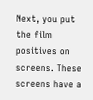Next, you put the film positives on screens. These screens have a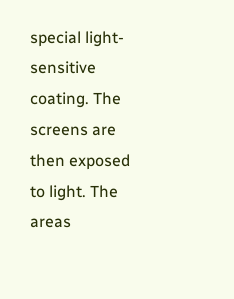special light-sensitive coating. The screens are then exposed to light. The areas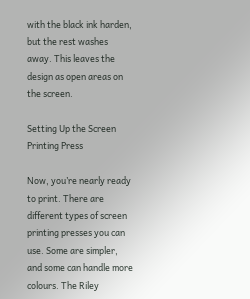with the black ink harden, but the rest washes away. This leaves the design as open areas on the screen.

Setting Up the Screen Printing Press

Now, you’re nearly ready to print. There are different types of screen printing presses you can use. Some are simpler, and some can handle more colours. The Riley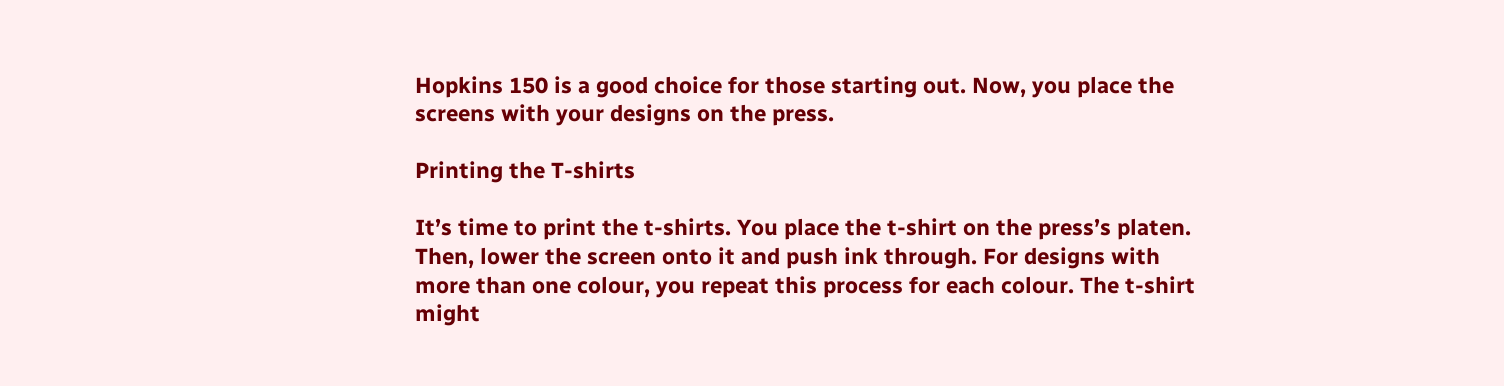Hopkins 150 is a good choice for those starting out. Now, you place the screens with your designs on the press.

Printing the T-shirts

It’s time to print the t-shirts. You place the t-shirt on the press’s platen. Then, lower the screen onto it and push ink through. For designs with more than one colour, you repeat this process for each colour. The t-shirt might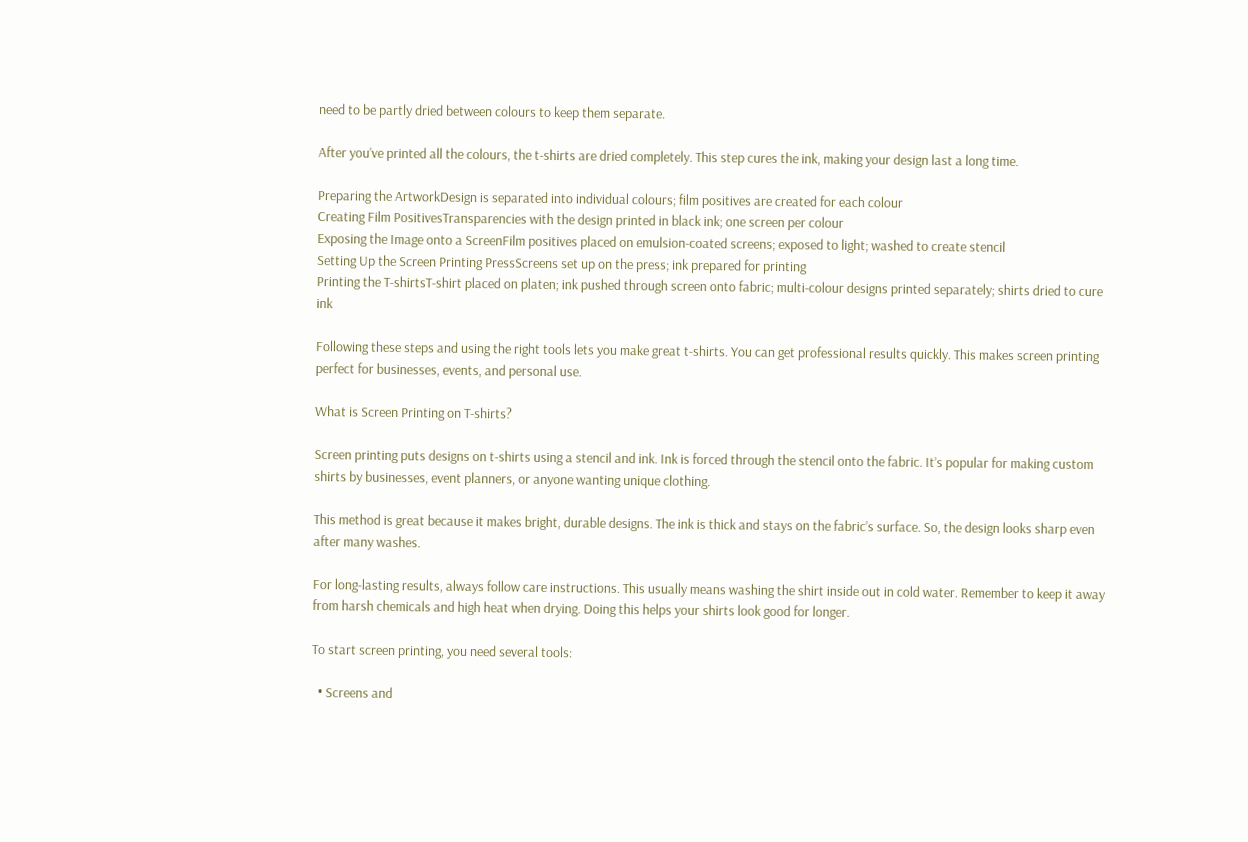need to be partly dried between colours to keep them separate.

After you’ve printed all the colours, the t-shirts are dried completely. This step cures the ink, making your design last a long time.

Preparing the ArtworkDesign is separated into individual colours; film positives are created for each colour
Creating Film PositivesTransparencies with the design printed in black ink; one screen per colour
Exposing the Image onto a ScreenFilm positives placed on emulsion-coated screens; exposed to light; washed to create stencil
Setting Up the Screen Printing PressScreens set up on the press; ink prepared for printing
Printing the T-shirtsT-shirt placed on platen; ink pushed through screen onto fabric; multi-colour designs printed separately; shirts dried to cure ink

Following these steps and using the right tools lets you make great t-shirts. You can get professional results quickly. This makes screen printing perfect for businesses, events, and personal use.

What is Screen Printing on T-shirts?

Screen printing puts designs on t-shirts using a stencil and ink. Ink is forced through the stencil onto the fabric. It’s popular for making custom shirts by businesses, event planners, or anyone wanting unique clothing.

This method is great because it makes bright, durable designs. The ink is thick and stays on the fabric’s surface. So, the design looks sharp even after many washes.

For long-lasting results, always follow care instructions. This usually means washing the shirt inside out in cold water. Remember to keep it away from harsh chemicals and high heat when drying. Doing this helps your shirts look good for longer.

To start screen printing, you need several tools:

  • Screens and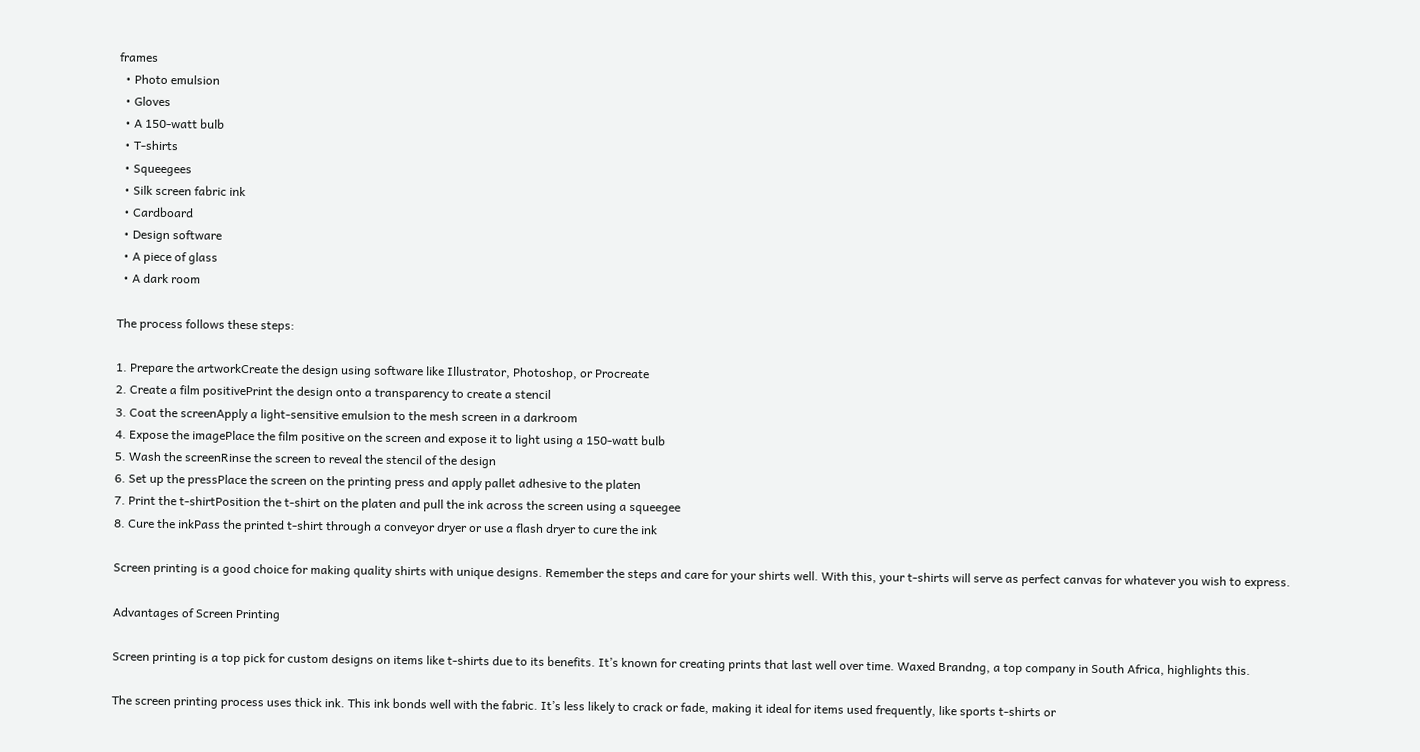frames
  • Photo emulsion
  • Gloves
  • A 150-watt bulb
  • T-shirts
  • Squeegees
  • Silk screen fabric ink
  • Cardboard
  • Design software
  • A piece of glass
  • A dark room

The process follows these steps:

1. Prepare the artworkCreate the design using software like Illustrator, Photoshop, or Procreate
2. Create a film positivePrint the design onto a transparency to create a stencil
3. Coat the screenApply a light-sensitive emulsion to the mesh screen in a darkroom
4. Expose the imagePlace the film positive on the screen and expose it to light using a 150-watt bulb
5. Wash the screenRinse the screen to reveal the stencil of the design
6. Set up the pressPlace the screen on the printing press and apply pallet adhesive to the platen
7. Print the t-shirtPosition the t-shirt on the platen and pull the ink across the screen using a squeegee
8. Cure the inkPass the printed t-shirt through a conveyor dryer or use a flash dryer to cure the ink

Screen printing is a good choice for making quality shirts with unique designs. Remember the steps and care for your shirts well. With this, your t-shirts will serve as perfect canvas for whatever you wish to express.

Advantages of Screen Printing

Screen printing is a top pick for custom designs on items like t-shirts due to its benefits. It’s known for creating prints that last well over time. Waxed Brandng, a top company in South Africa, highlights this.

The screen printing process uses thick ink. This ink bonds well with the fabric. It’s less likely to crack or fade, making it ideal for items used frequently, like sports t-shirts or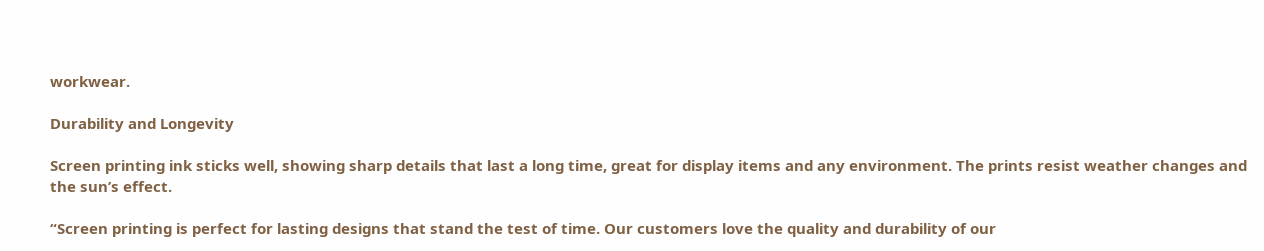workwear.

Durability and Longevity

Screen printing ink sticks well, showing sharp details that last a long time, great for display items and any environment. The prints resist weather changes and the sun’s effect.

“Screen printing is perfect for lasting designs that stand the test of time. Our customers love the quality and durability of our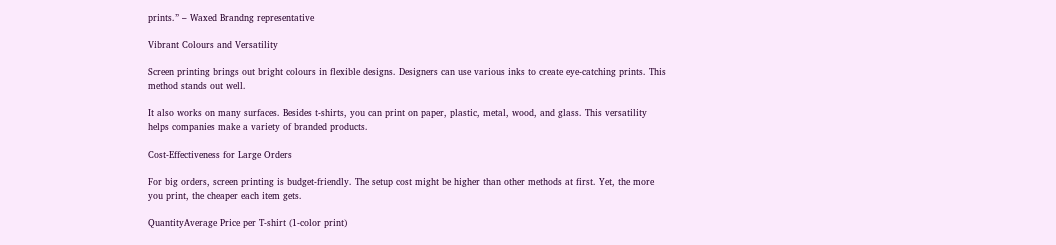prints.” – Waxed Brandng representative

Vibrant Colours and Versatility

Screen printing brings out bright colours in flexible designs. Designers can use various inks to create eye-catching prints. This method stands out well.

It also works on many surfaces. Besides t-shirts, you can print on paper, plastic, metal, wood, and glass. This versatility helps companies make a variety of branded products.

Cost-Effectiveness for Large Orders

For big orders, screen printing is budget-friendly. The setup cost might be higher than other methods at first. Yet, the more you print, the cheaper each item gets.

QuantityAverage Price per T-shirt (1-color print)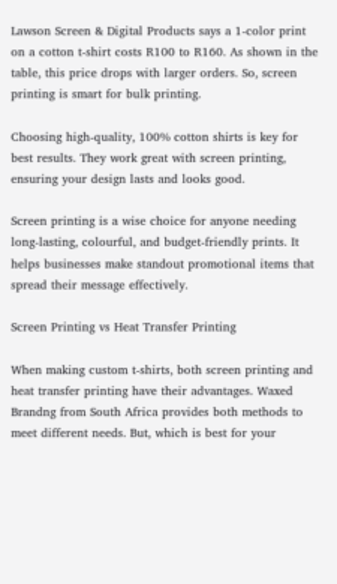Lawson Screen & Digital Products says a 1-color print on a cotton t-shirt costs R100 to R160. As shown in the table, this price drops with larger orders. So, screen printing is smart for bulk printing.

Choosing high-quality, 100% cotton shirts is key for best results. They work great with screen printing, ensuring your design lasts and looks good.

Screen printing is a wise choice for anyone needing long-lasting, colourful, and budget-friendly prints. It helps businesses make standout promotional items that spread their message effectively.

Screen Printing vs Heat Transfer Printing

When making custom t-shirts, both screen printing and heat transfer printing have their advantages. Waxed Brandng from South Africa provides both methods to meet different needs. But, which is best for your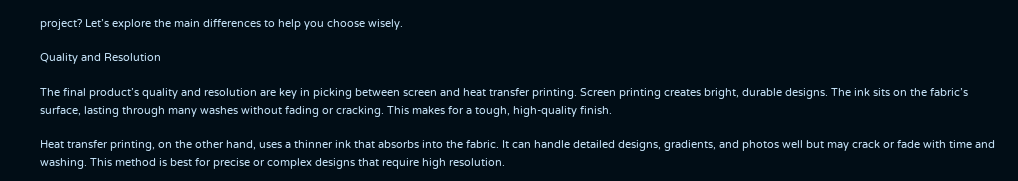project? Let’s explore the main differences to help you choose wisely.

Quality and Resolution

The final product’s quality and resolution are key in picking between screen and heat transfer printing. Screen printing creates bright, durable designs. The ink sits on the fabric’s surface, lasting through many washes without fading or cracking. This makes for a tough, high-quality finish.

Heat transfer printing, on the other hand, uses a thinner ink that absorbs into the fabric. It can handle detailed designs, gradients, and photos well but may crack or fade with time and washing. This method is best for precise or complex designs that require high resolution.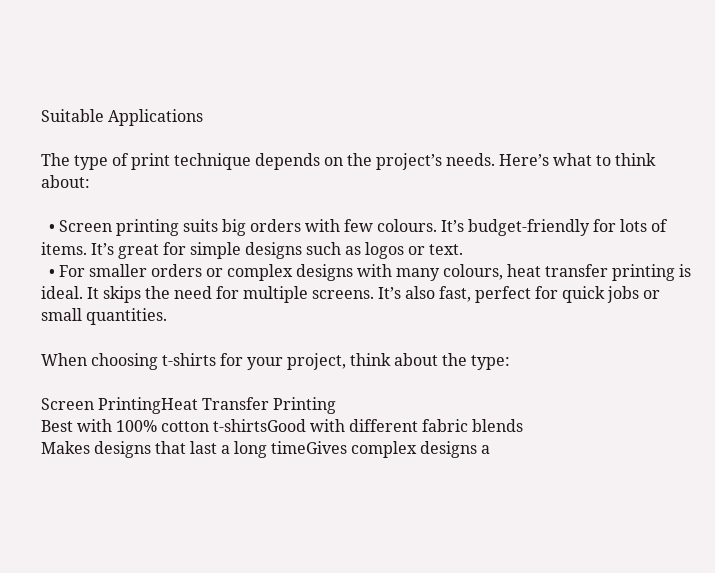Suitable Applications

The type of print technique depends on the project’s needs. Here’s what to think about:

  • Screen printing suits big orders with few colours. It’s budget-friendly for lots of items. It’s great for simple designs such as logos or text.
  • For smaller orders or complex designs with many colours, heat transfer printing is ideal. It skips the need for multiple screens. It’s also fast, perfect for quick jobs or small quantities.

When choosing t-shirts for your project, think about the type:

Screen PrintingHeat Transfer Printing
Best with 100% cotton t-shirtsGood with different fabric blends
Makes designs that last a long timeGives complex designs a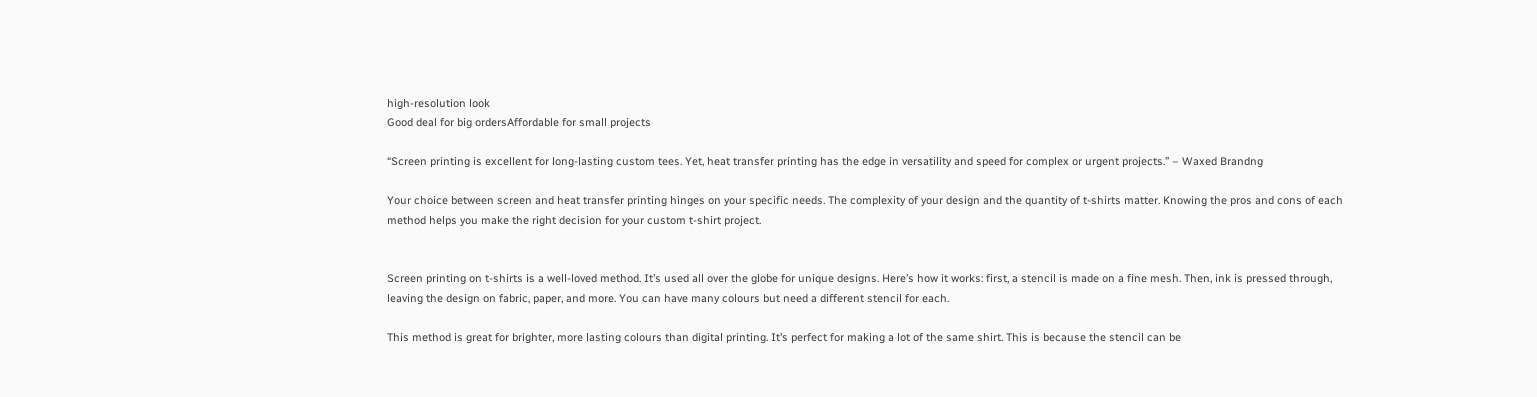high-resolution look
Good deal for big ordersAffordable for small projects

“Screen printing is excellent for long-lasting custom tees. Yet, heat transfer printing has the edge in versatility and speed for complex or urgent projects.” – Waxed Brandng

Your choice between screen and heat transfer printing hinges on your specific needs. The complexity of your design and the quantity of t-shirts matter. Knowing the pros and cons of each method helps you make the right decision for your custom t-shirt project.


Screen printing on t-shirts is a well-loved method. It’s used all over the globe for unique designs. Here’s how it works: first, a stencil is made on a fine mesh. Then, ink is pressed through, leaving the design on fabric, paper, and more. You can have many colours but need a different stencil for each.

This method is great for brighter, more lasting colours than digital printing. It’s perfect for making a lot of the same shirt. This is because the stencil can be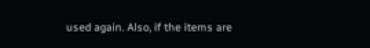used again. Also, if the items are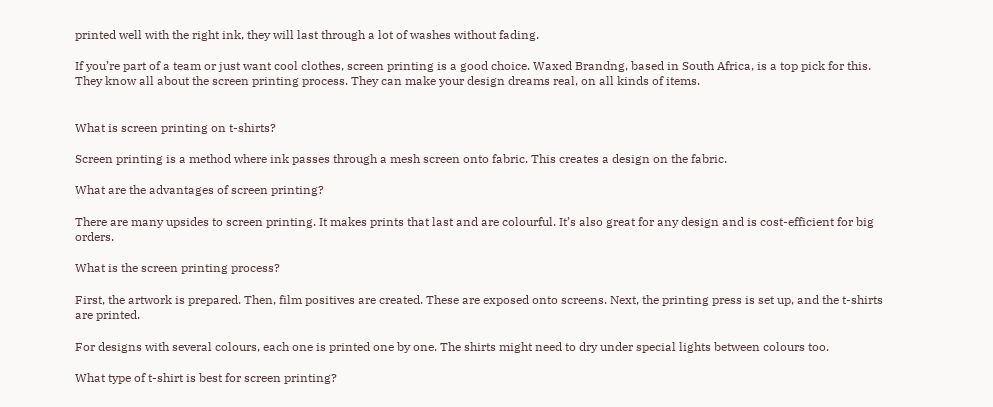printed well with the right ink, they will last through a lot of washes without fading.

If you’re part of a team or just want cool clothes, screen printing is a good choice. Waxed Brandng, based in South Africa, is a top pick for this. They know all about the screen printing process. They can make your design dreams real, on all kinds of items.


What is screen printing on t-shirts?

Screen printing is a method where ink passes through a mesh screen onto fabric. This creates a design on the fabric.

What are the advantages of screen printing?

There are many upsides to screen printing. It makes prints that last and are colourful. It’s also great for any design and is cost-efficient for big orders.

What is the screen printing process?

First, the artwork is prepared. Then, film positives are created. These are exposed onto screens. Next, the printing press is set up, and the t-shirts are printed.

For designs with several colours, each one is printed one by one. The shirts might need to dry under special lights between colours too.

What type of t-shirt is best for screen printing?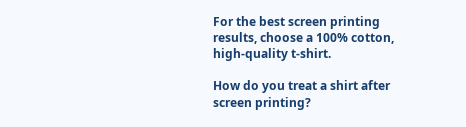For the best screen printing results, choose a 100% cotton, high-quality t-shirt.

How do you treat a shirt after screen printing?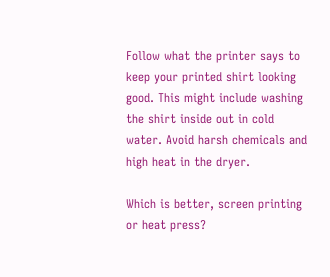Follow what the printer says to keep your printed shirt looking good. This might include washing the shirt inside out in cold water. Avoid harsh chemicals and high heat in the dryer.

Which is better, screen printing or heat press?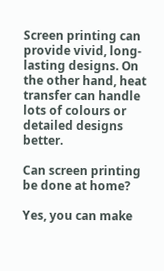Screen printing can provide vivid, long-lasting designs. On the other hand, heat transfer can handle lots of colours or detailed designs better.

Can screen printing be done at home?

Yes, you can make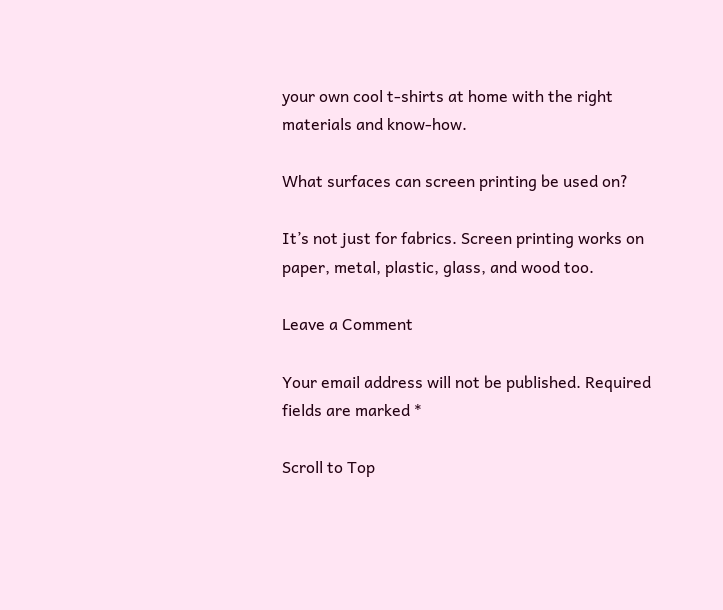your own cool t-shirts at home with the right materials and know-how.

What surfaces can screen printing be used on?

It’s not just for fabrics. Screen printing works on paper, metal, plastic, glass, and wood too.

Leave a Comment

Your email address will not be published. Required fields are marked *

Scroll to Top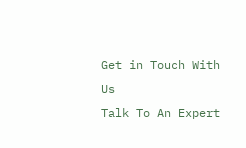Get in Touch With Us
Talk To An Expert